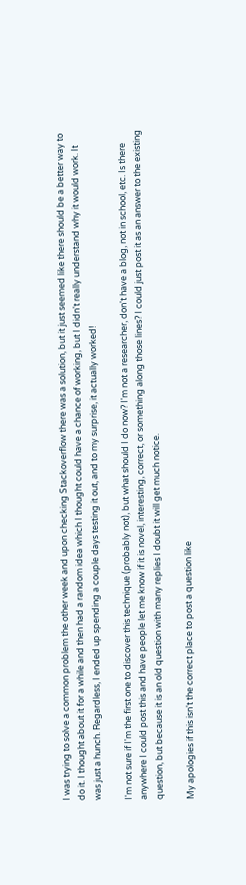I was trying to solve a common problem the other week and upon checking Stackoverflow there was a solution, but it just seemed like there should be a better way to do it. I thought about it for a while and then had a random idea which I thought could have a chance of working, but I didn't really understand why it would work. It was just a hunch. Regardless, I ended up spending a couple days testing it out, and to my surprise, it actually worked!

I'm not sure if I'm the first one to discover this technique (probably not), but what should I do now? I'm not a researcher, don't have a blog, not in school, etc. Is there anywhere I could post this and have people let me know if it is novel, interesting, correct, or something along those lines? I could just post it as an answer to the existing question, but because it is an old question with many replies I doubt it will get much notice.

My apologies if this isn't the correct place to post a question like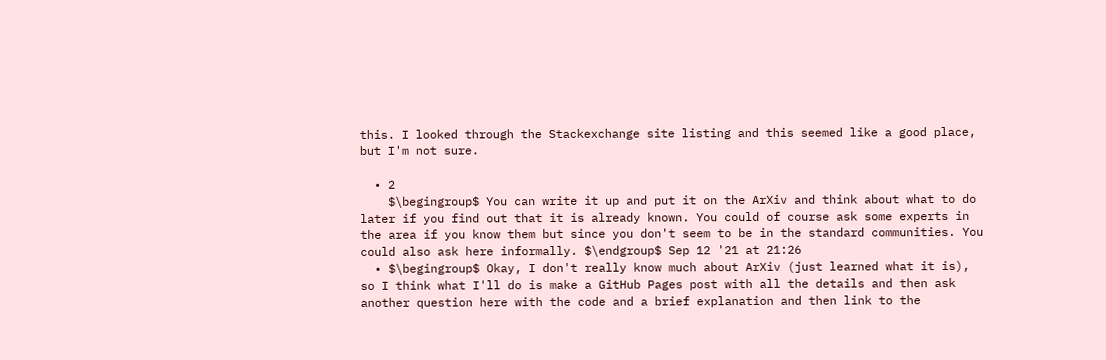this. I looked through the Stackexchange site listing and this seemed like a good place, but I'm not sure.

  • 2
    $\begingroup$ You can write it up and put it on the ArXiv and think about what to do later if you find out that it is already known. You could of course ask some experts in the area if you know them but since you don't seem to be in the standard communities. You could also ask here informally. $\endgroup$ Sep 12 '21 at 21:26
  • $\begingroup$ Okay, I don't really know much about ArXiv (just learned what it is), so I think what I'll do is make a GitHub Pages post with all the details and then ask another question here with the code and a brief explanation and then link to the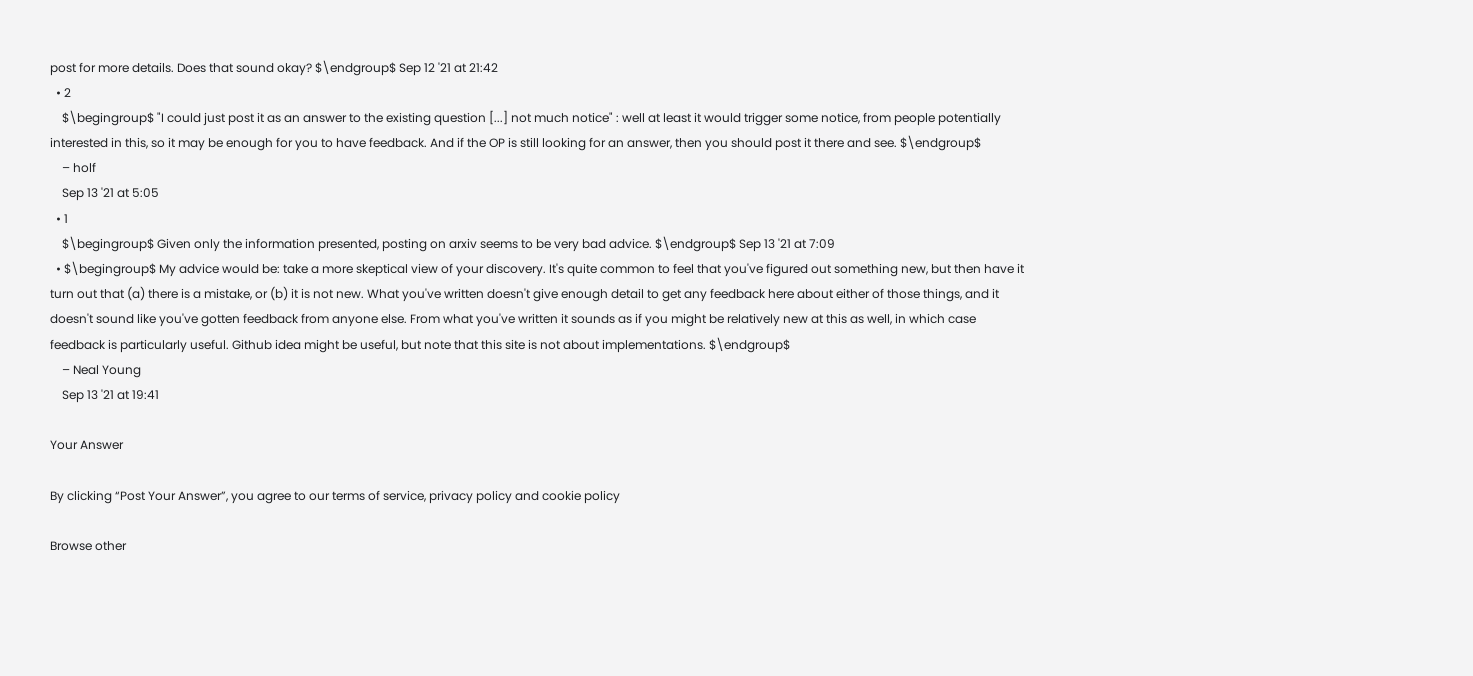post for more details. Does that sound okay? $\endgroup$ Sep 12 '21 at 21:42
  • 2
    $\begingroup$ "I could just post it as an answer to the existing question [...] not much notice" : well at least it would trigger some notice, from people potentially interested in this, so it may be enough for you to have feedback. And if the OP is still looking for an answer, then you should post it there and see. $\endgroup$
    – holf
    Sep 13 '21 at 5:05
  • 1
    $\begingroup$ Given only the information presented, posting on arxiv seems to be very bad advice. $\endgroup$ Sep 13 '21 at 7:09
  • $\begingroup$ My advice would be: take a more skeptical view of your discovery. It's quite common to feel that you've figured out something new, but then have it turn out that (a) there is a mistake, or (b) it is not new. What you've written doesn't give enough detail to get any feedback here about either of those things, and it doesn't sound like you've gotten feedback from anyone else. From what you've written it sounds as if you might be relatively new at this as well, in which case feedback is particularly useful. Github idea might be useful, but note that this site is not about implementations. $\endgroup$
    – Neal Young
    Sep 13 '21 at 19:41

Your Answer

By clicking “Post Your Answer”, you agree to our terms of service, privacy policy and cookie policy

Browse other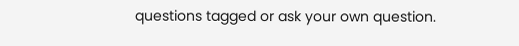questions tagged or ask your own question.